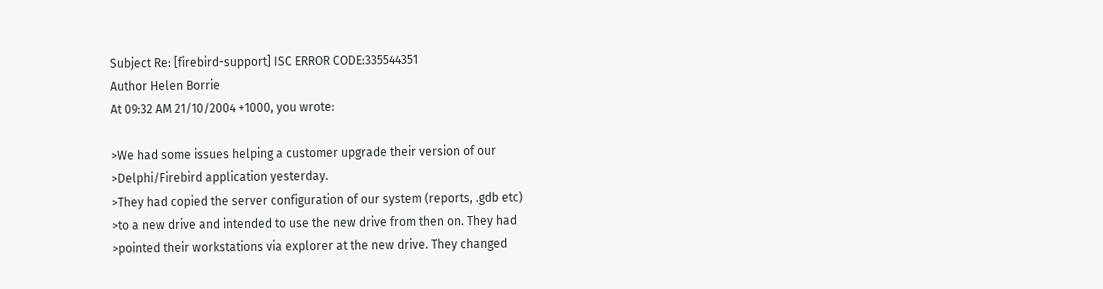Subject Re: [firebird-support] ISC ERROR CODE:335544351
Author Helen Borrie
At 09:32 AM 21/10/2004 +1000, you wrote:

>We had some issues helping a customer upgrade their version of our
>Delphi/Firebird application yesterday.
>They had copied the server configuration of our system (reports, .gdb etc)
>to a new drive and intended to use the new drive from then on. They had
>pointed their workstations via explorer at the new drive. They changed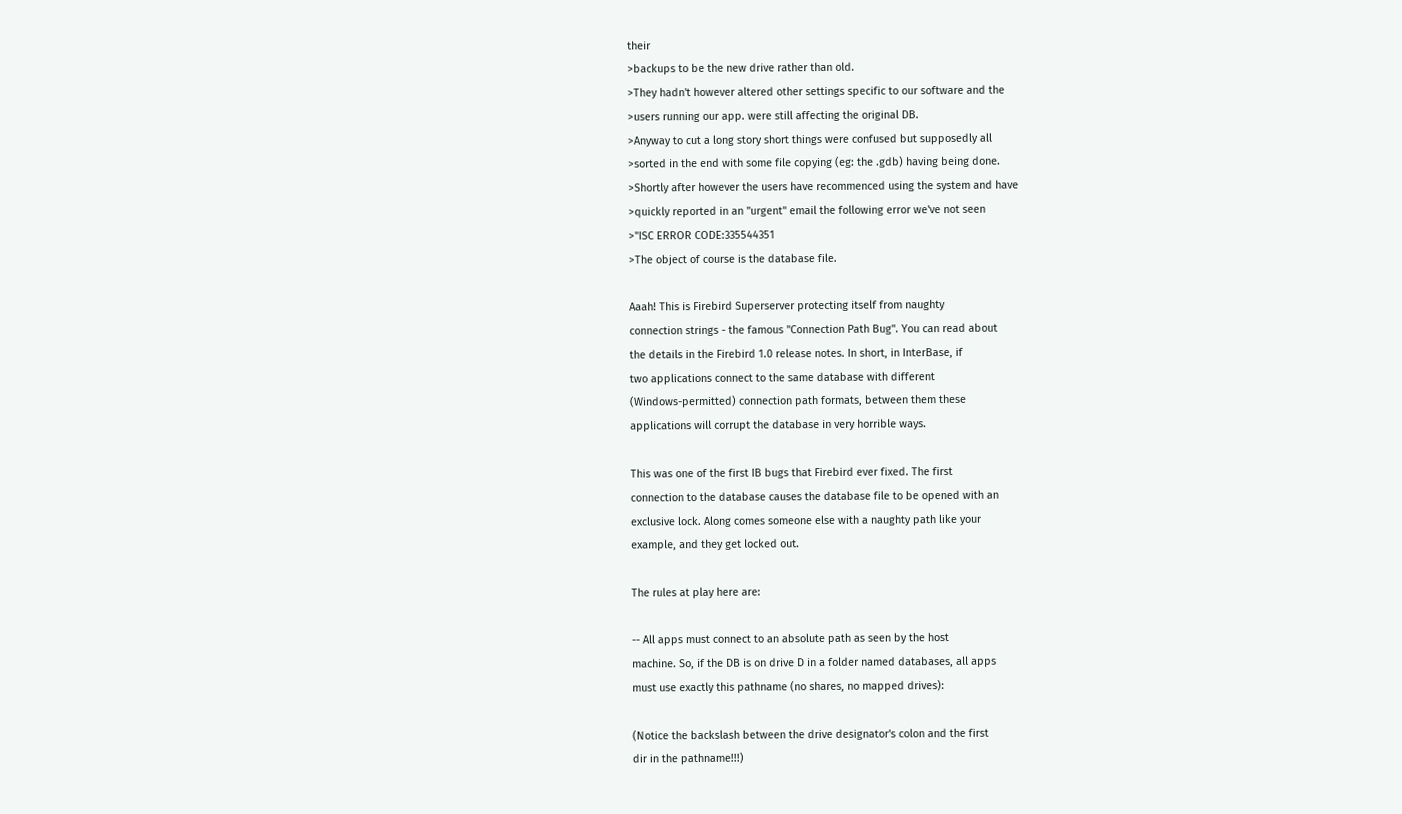their
>backups to be the new drive rather than old.
>They hadn't however altered other settings specific to our software and the
>users running our app. were still affecting the original DB.
>Anyway to cut a long story short things were confused but supposedly all
>sorted in the end with some file copying (eg: the .gdb) having being done.
>Shortly after however the users have recommenced using the system and have
>quickly reported in an "urgent" email the following error we've not seen
>"ISC ERROR CODE:335544351
>The object of course is the database file.

Aaah! This is Firebird Superserver protecting itself from naughty
connection strings - the famous "Connection Path Bug". You can read about
the details in the Firebird 1.0 release notes. In short, in InterBase, if
two applications connect to the same database with different
(Windows-permitted) connection path formats, between them these
applications will corrupt the database in very horrible ways.

This was one of the first IB bugs that Firebird ever fixed. The first
connection to the database causes the database file to be opened with an
exclusive lock. Along comes someone else with a naughty path like your
example, and they get locked out.

The rules at play here are:

-- All apps must connect to an absolute path as seen by the host
machine. So, if the DB is on drive D in a folder named databases, all apps
must use exactly this pathname (no shares, no mapped drives):

(Notice the backslash between the drive designator's colon and the first
dir in the pathname!!!)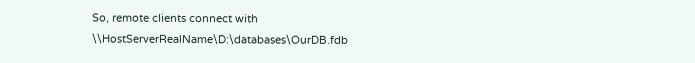So, remote clients connect with \\HostServerRealName\D:\databases\OurDB.fdb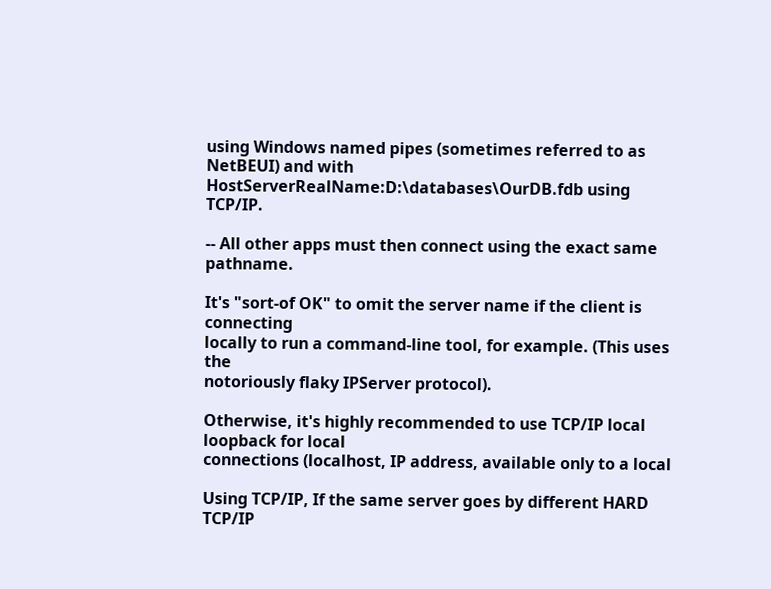using Windows named pipes (sometimes referred to as NetBEUI) and with
HostServerRealName:D:\databases\OurDB.fdb using TCP/IP.

-- All other apps must then connect using the exact same pathname.

It's "sort-of OK" to omit the server name if the client is connecting
locally to run a command-line tool, for example. (This uses the
notoriously flaky IPServer protocol).

Otherwise, it's highly recommended to use TCP/IP local loopback for local
connections (localhost, IP address, available only to a local

Using TCP/IP, If the same server goes by different HARD TCP/IP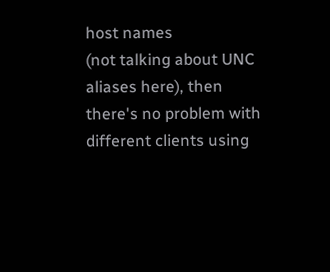host names
(not talking about UNC aliases here), then there's no problem with
different clients using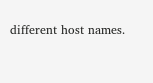different host names.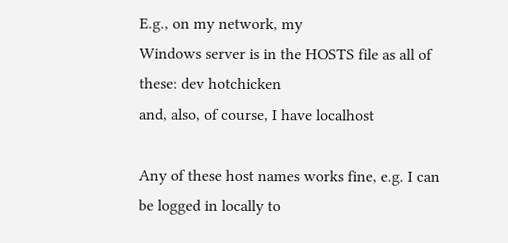E.g., on my network, my
Windows server is in the HOSTS file as all of these: dev hotchicken
and, also, of course, I have localhost

Any of these host names works fine, e.g. I can be logged in locally to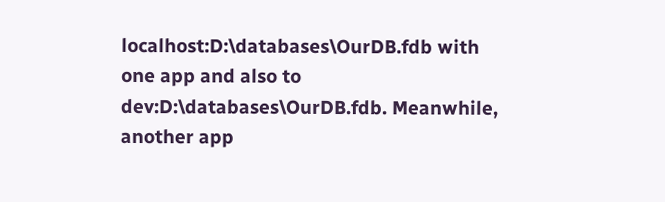localhost:D:\databases\OurDB.fdb with one app and also to
dev:D:\databases\OurDB.fdb. Meanwhile, another app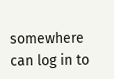somewhere can log in to